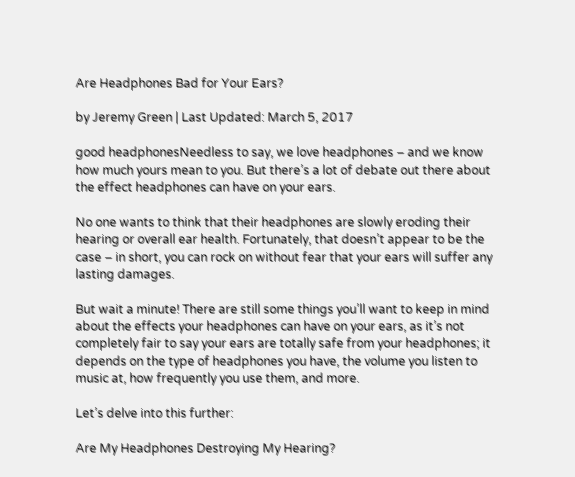Are Headphones Bad for Your Ears?

by Jeremy Green | Last Updated: March 5, 2017

good headphonesNeedless to say, we love headphones – and we know how much yours mean to you. But there’s a lot of debate out there about the effect headphones can have on your ears.

No one wants to think that their headphones are slowly eroding their hearing or overall ear health. Fortunately, that doesn’t appear to be the case – in short, you can rock on without fear that your ears will suffer any lasting damages.

But wait a minute! There are still some things you’ll want to keep in mind about the effects your headphones can have on your ears, as it’s not completely fair to say your ears are totally safe from your headphones; it depends on the type of headphones you have, the volume you listen to music at, how frequently you use them, and more.

Let’s delve into this further:

Are My Headphones Destroying My Hearing?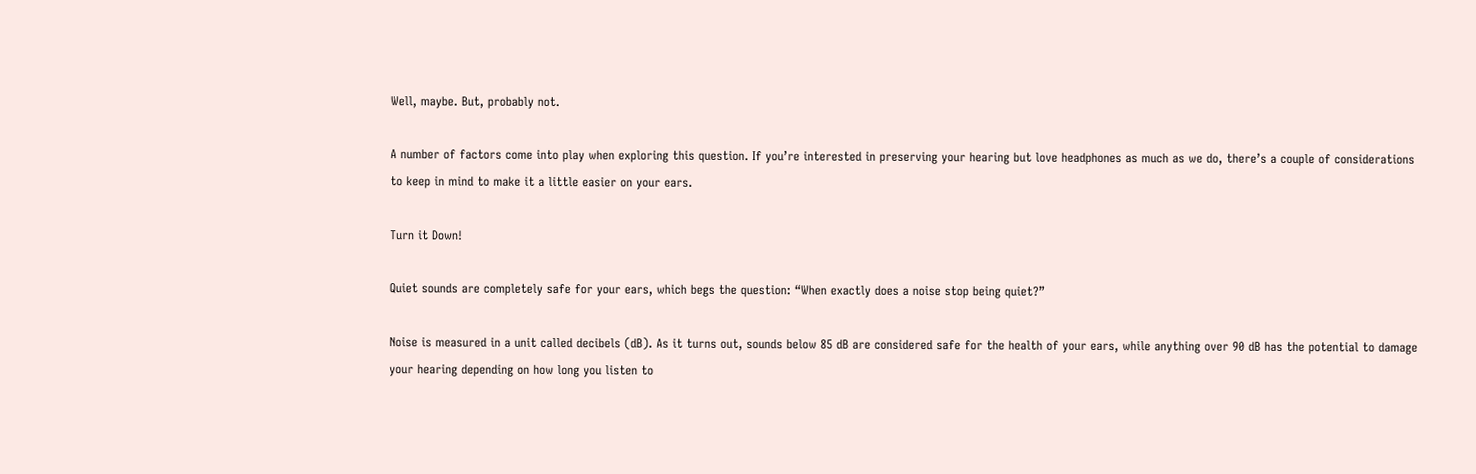Well, maybe. But, probably not.

A number of factors come into play when exploring this question. If you’re interested in preserving your hearing but love headphones as much as we do, there’s a couple of considerations to keep in mind to make it a little easier on your ears.

Turn it Down!

Quiet sounds are completely safe for your ears, which begs the question: “When exactly does a noise stop being quiet?”

Noise is measured in a unit called decibels (dB). As it turns out, sounds below 85 dB are considered safe for the health of your ears, while anything over 90 dB has the potential to damage your hearing depending on how long you listen to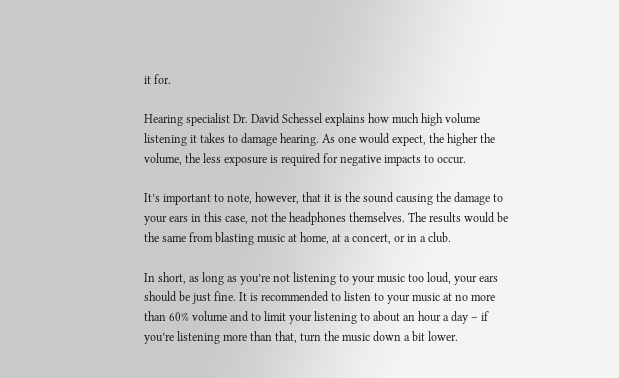it for.

Hearing specialist Dr. David Schessel explains how much high volume listening it takes to damage hearing. As one would expect, the higher the volume, the less exposure is required for negative impacts to occur.

It’s important to note, however, that it is the sound causing the damage to your ears in this case, not the headphones themselves. The results would be the same from blasting music at home, at a concert, or in a club.

In short, as long as you’re not listening to your music too loud, your ears should be just fine. It is recommended to listen to your music at no more than 60% volume and to limit your listening to about an hour a day – if you’re listening more than that, turn the music down a bit lower.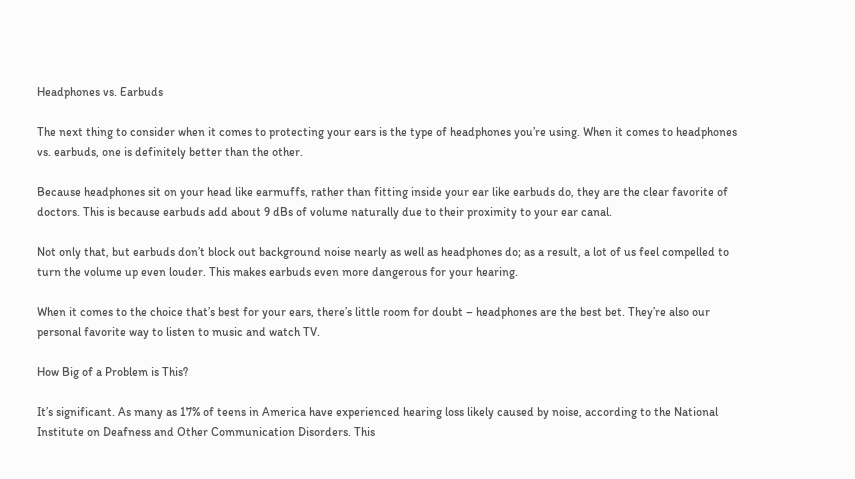Headphones vs. Earbuds

The next thing to consider when it comes to protecting your ears is the type of headphones you’re using. When it comes to headphones vs. earbuds, one is definitely better than the other.

Because headphones sit on your head like earmuffs, rather than fitting inside your ear like earbuds do, they are the clear favorite of doctors. This is because earbuds add about 9 dBs of volume naturally due to their proximity to your ear canal.

Not only that, but earbuds don’t block out background noise nearly as well as headphones do; as a result, a lot of us feel compelled to turn the volume up even louder. This makes earbuds even more dangerous for your hearing.

When it comes to the choice that’s best for your ears, there’s little room for doubt – headphones are the best bet. They’re also our personal favorite way to listen to music and watch TV.

How Big of a Problem is This?

It’s significant. As many as 17% of teens in America have experienced hearing loss likely caused by noise, according to the National Institute on Deafness and Other Communication Disorders. This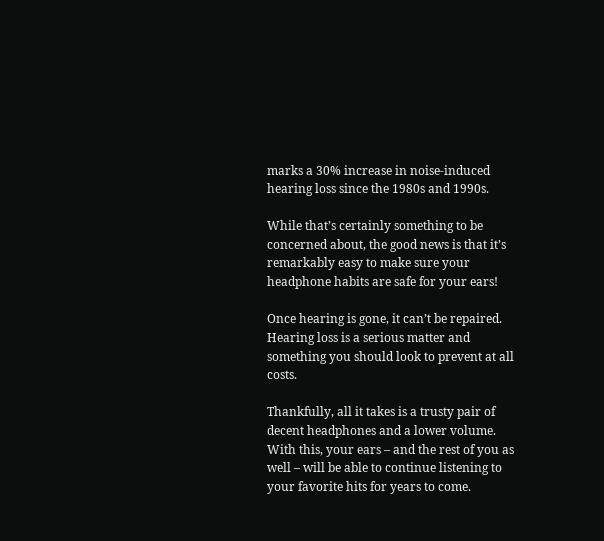marks a 30% increase in noise-induced hearing loss since the 1980s and 1990s.

While that’s certainly something to be concerned about, the good news is that it’s remarkably easy to make sure your headphone habits are safe for your ears!

Once hearing is gone, it can’t be repaired. Hearing loss is a serious matter and something you should look to prevent at all costs.

Thankfully, all it takes is a trusty pair of decent headphones and a lower volume. With this, your ears – and the rest of you as well – will be able to continue listening to your favorite hits for years to come.